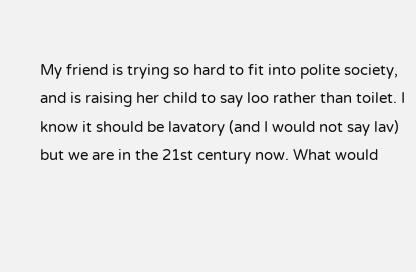My friend is trying so hard to fit into polite society, and is raising her child to say loo rather than toilet. I know it should be lavatory (and I would not say lav) but we are in the 21st century now. What would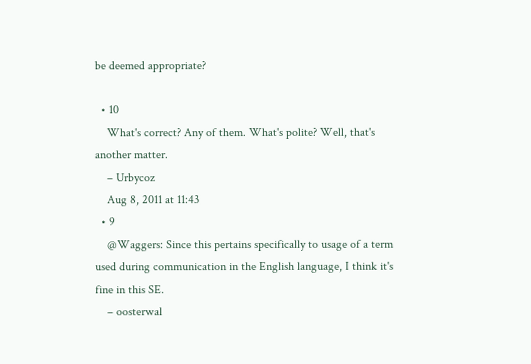be deemed appropriate?

  • 10
    What's correct? Any of them. What's polite? Well, that's another matter.
    – Urbycoz
    Aug 8, 2011 at 11:43
  • 9
    @Waggers: Since this pertains specifically to usage of a term used during communication in the English language, I think it's fine in this SE.
    – oosterwal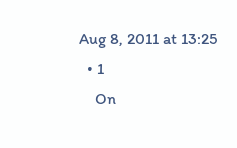Aug 8, 2011 at 13:25
  • 1
    On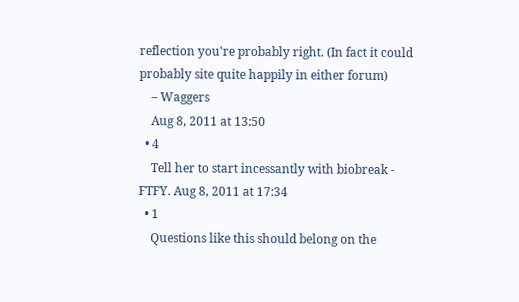reflection you're probably right. (In fact it could probably site quite happily in either forum)
    – Waggers
    Aug 8, 2011 at 13:50
  • 4
    Tell her to start incessantly with biobreak - FTFY. Aug 8, 2011 at 17:34
  • 1
    Questions like this should belong on the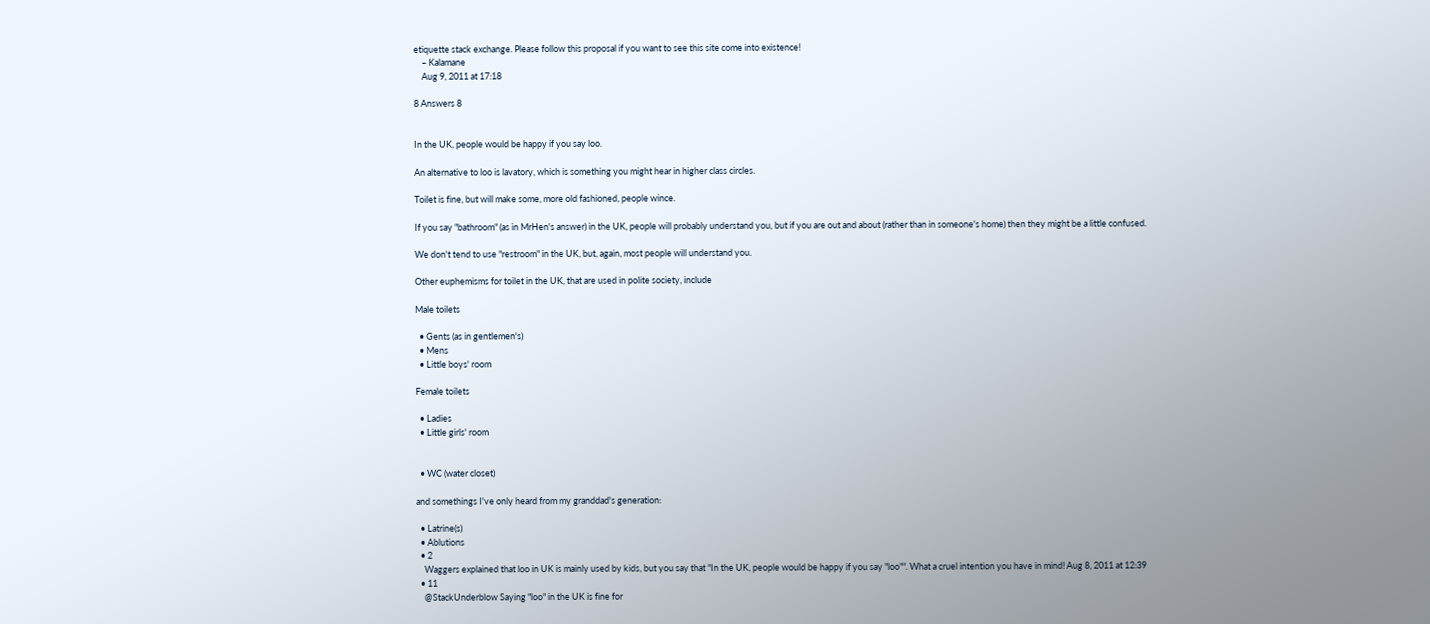etiquette stack exchange. Please follow this proposal if you want to see this site come into existence!
    – Kalamane
    Aug 9, 2011 at 17:18

8 Answers 8


In the UK, people would be happy if you say loo.

An alternative to loo is lavatory, which is something you might hear in higher class circles.

Toilet is fine, but will make some, more old fashioned, people wince.

If you say "bathroom" (as in MrHen's answer) in the UK, people will probably understand you, but if you are out and about (rather than in someone's home) then they might be a little confused.

We don't tend to use "restroom" in the UK, but, again, most people will understand you.

Other euphemisms for toilet in the UK, that are used in polite society, include

Male toilets

  • Gents (as in gentlemen's)
  • Mens
  • Little boys' room

Female toilets

  • Ladies
  • Little girls' room


  • WC (water closet)

and somethings I've only heard from my granddad's generation:

  • Latrine(s)
  • Ablutions
  • 2
    Waggers explained that loo in UK is mainly used by kids, but you say that "In the UK, people would be happy if you say "loo"". What a cruel intention you have in mind! Aug 8, 2011 at 12:39
  • 11
    @StackUnderblow Saying "loo" in the UK is fine for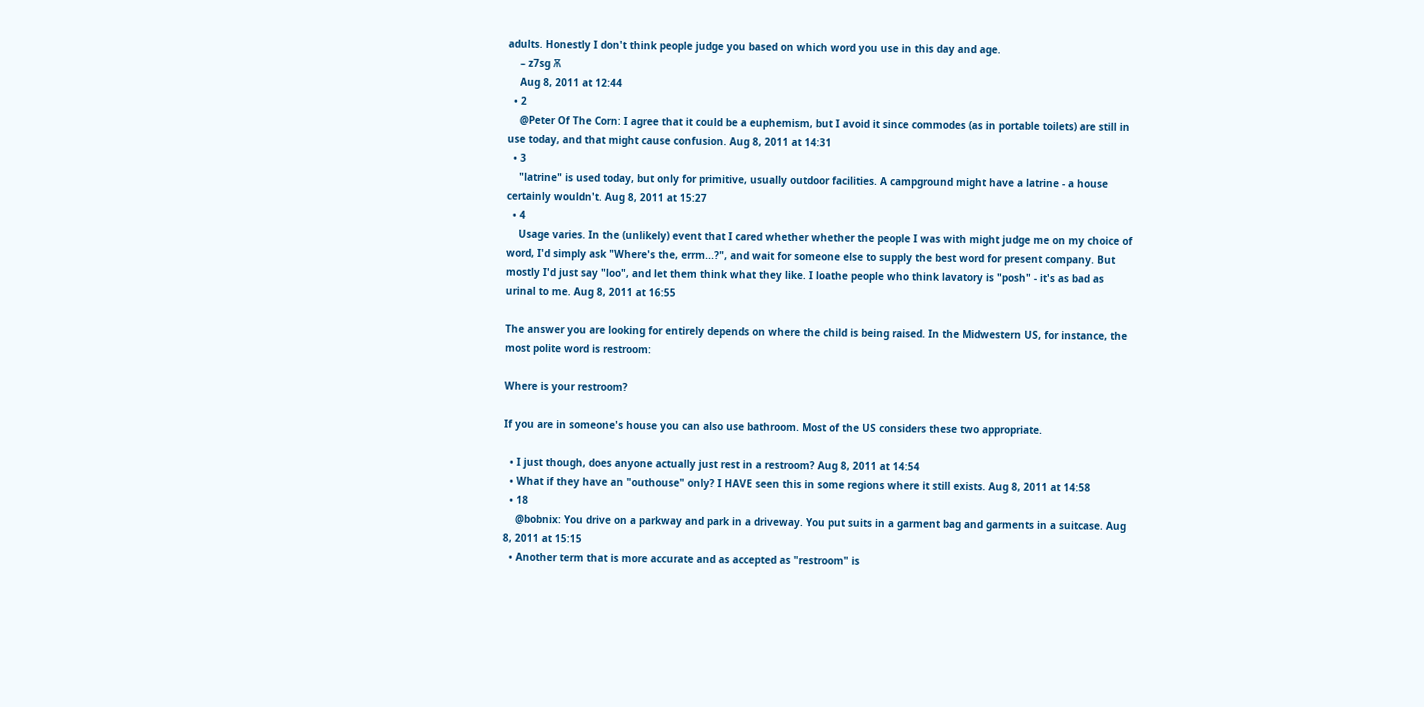adults. Honestly I don't think people judge you based on which word you use in this day and age.
    – z7sg Ѫ
    Aug 8, 2011 at 12:44
  • 2
    @Peter Of The Corn: I agree that it could be a euphemism, but I avoid it since commodes (as in portable toilets) are still in use today, and that might cause confusion. Aug 8, 2011 at 14:31
  • 3
    "latrine" is used today, but only for primitive, usually outdoor facilities. A campground might have a latrine - a house certainly wouldn't. Aug 8, 2011 at 15:27
  • 4
    Usage varies. In the (unlikely) event that I cared whether whether the people I was with might judge me on my choice of word, I'd simply ask "Where's the, errm...?", and wait for someone else to supply the best word for present company. But mostly I'd just say "loo", and let them think what they like. I loathe people who think lavatory is "posh" - it's as bad as urinal to me. Aug 8, 2011 at 16:55

The answer you are looking for entirely depends on where the child is being raised. In the Midwestern US, for instance, the most polite word is restroom:

Where is your restroom?

If you are in someone's house you can also use bathroom. Most of the US considers these two appropriate.

  • I just though, does anyone actually just rest in a restroom? Aug 8, 2011 at 14:54
  • What if they have an "outhouse" only? I HAVE seen this in some regions where it still exists. Aug 8, 2011 at 14:58
  • 18
    @bobnix: You drive on a parkway and park in a driveway. You put suits in a garment bag and garments in a suitcase. Aug 8, 2011 at 15:15
  • Another term that is more accurate and as accepted as "restroom" is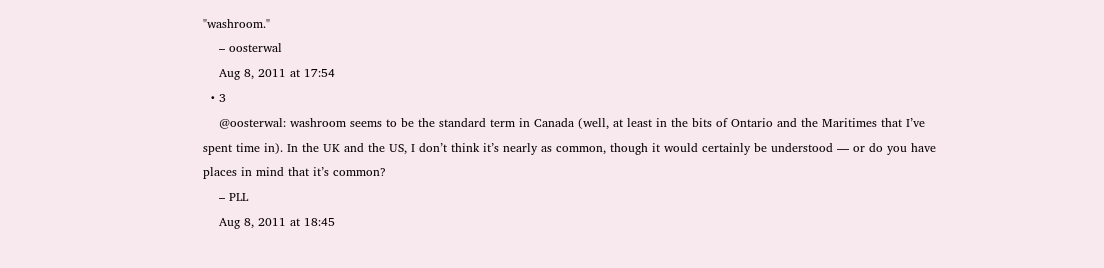"washroom."
    – oosterwal
    Aug 8, 2011 at 17:54
  • 3
    @oosterwal: washroom seems to be the standard term in Canada (well, at least in the bits of Ontario and the Maritimes that I’ve spent time in). In the UK and the US, I don’t think it’s nearly as common, though it would certainly be understood — or do you have places in mind that it’s common?
    – PLL
    Aug 8, 2011 at 18:45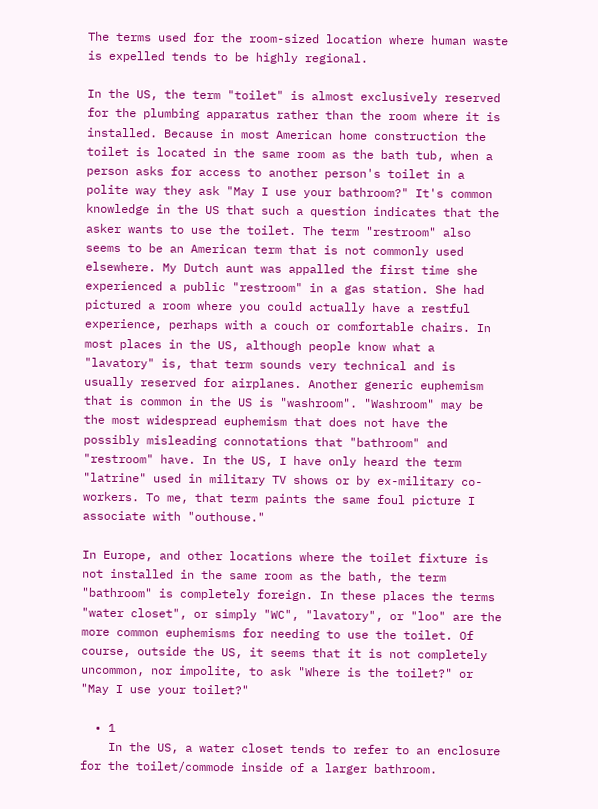The terms used for the room-sized location where human waste is expelled tends to be highly regional.

In the US, the term "toilet" is almost exclusively reserved for the plumbing apparatus rather than the room where it is installed. Because in most American home construction the toilet is located in the same room as the bath tub, when a person asks for access to another person's toilet in a polite way they ask "May I use your bathroom?" It's common knowledge in the US that such a question indicates that the asker wants to use the toilet. The term "restroom" also seems to be an American term that is not commonly used elsewhere. My Dutch aunt was appalled the first time she experienced a public "restroom" in a gas station. She had pictured a room where you could actually have a restful experience, perhaps with a couch or comfortable chairs. In most places in the US, although people know what a "lavatory" is, that term sounds very technical and is usually reserved for airplanes. Another generic euphemism that is common in the US is "washroom". "Washroom" may be the most widespread euphemism that does not have the possibly misleading connotations that "bathroom" and "restroom" have. In the US, I have only heard the term "latrine" used in military TV shows or by ex-military co-workers. To me, that term paints the same foul picture I associate with "outhouse."

In Europe, and other locations where the toilet fixture is not installed in the same room as the bath, the term "bathroom" is completely foreign. In these places the terms "water closet", or simply "WC", "lavatory", or "loo" are the more common euphemisms for needing to use the toilet. Of course, outside the US, it seems that it is not completely uncommon, nor impolite, to ask "Where is the toilet?" or "May I use your toilet?"

  • 1
    In the US, a water closet tends to refer to an enclosure for the toilet/commode inside of a larger bathroom.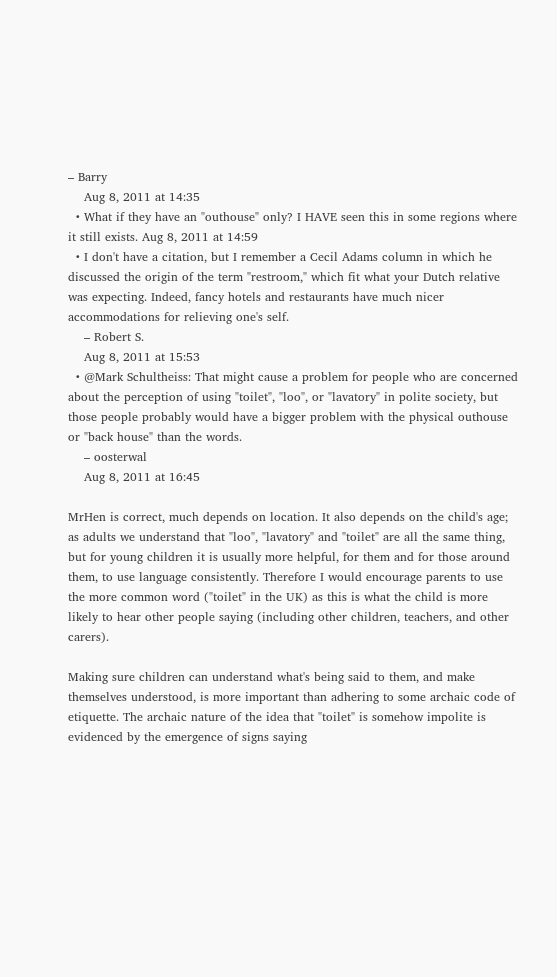– Barry
    Aug 8, 2011 at 14:35
  • What if they have an "outhouse" only? I HAVE seen this in some regions where it still exists. Aug 8, 2011 at 14:59
  • I don't have a citation, but I remember a Cecil Adams column in which he discussed the origin of the term "restroom," which fit what your Dutch relative was expecting. Indeed, fancy hotels and restaurants have much nicer accommodations for relieving one's self.
    – Robert S.
    Aug 8, 2011 at 15:53
  • @Mark Schultheiss: That might cause a problem for people who are concerned about the perception of using "toilet", "loo", or "lavatory" in polite society, but those people probably would have a bigger problem with the physical outhouse or "back house" than the words.
    – oosterwal
    Aug 8, 2011 at 16:45

MrHen is correct, much depends on location. It also depends on the child's age; as adults we understand that "loo", "lavatory" and "toilet" are all the same thing, but for young children it is usually more helpful, for them and for those around them, to use language consistently. Therefore I would encourage parents to use the more common word ("toilet" in the UK) as this is what the child is more likely to hear other people saying (including other children, teachers, and other carers).

Making sure children can understand what's being said to them, and make themselves understood, is more important than adhering to some archaic code of etiquette. The archaic nature of the idea that "toilet" is somehow impolite is evidenced by the emergence of signs saying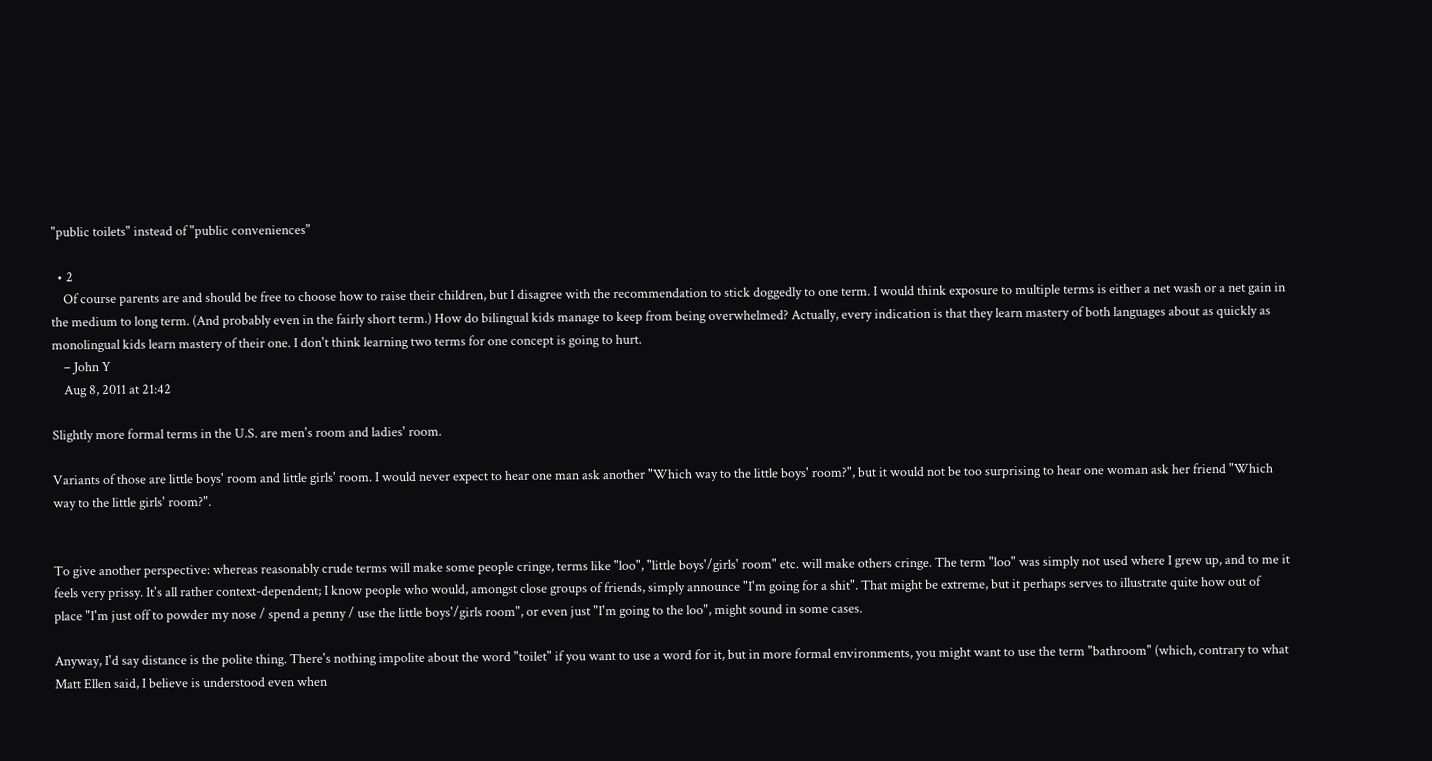"public toilets" instead of "public conveniences"

  • 2
    Of course parents are and should be free to choose how to raise their children, but I disagree with the recommendation to stick doggedly to one term. I would think exposure to multiple terms is either a net wash or a net gain in the medium to long term. (And probably even in the fairly short term.) How do bilingual kids manage to keep from being overwhelmed? Actually, every indication is that they learn mastery of both languages about as quickly as monolingual kids learn mastery of their one. I don't think learning two terms for one concept is going to hurt.
    – John Y
    Aug 8, 2011 at 21:42

Slightly more formal terms in the U.S. are men's room and ladies' room.

Variants of those are little boys' room and little girls' room. I would never expect to hear one man ask another "Which way to the little boys' room?", but it would not be too surprising to hear one woman ask her friend "Which way to the little girls' room?".


To give another perspective: whereas reasonably crude terms will make some people cringe, terms like "loo", "little boys'/girls' room" etc. will make others cringe. The term "loo" was simply not used where I grew up, and to me it feels very prissy. It's all rather context-dependent; I know people who would, amongst close groups of friends, simply announce "I'm going for a shit". That might be extreme, but it perhaps serves to illustrate quite how out of place "I'm just off to powder my nose / spend a penny / use the little boys'/girls room", or even just "I'm going to the loo", might sound in some cases.

Anyway, I'd say distance is the polite thing. There's nothing impolite about the word "toilet" if you want to use a word for it, but in more formal environments, you might want to use the term "bathroom" (which, contrary to what Matt Ellen said, I believe is understood even when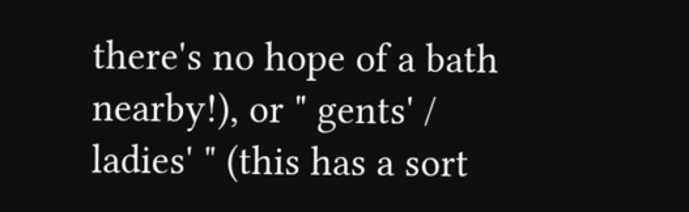there's no hope of a bath nearby!), or " gents' / ladies' " (this has a sort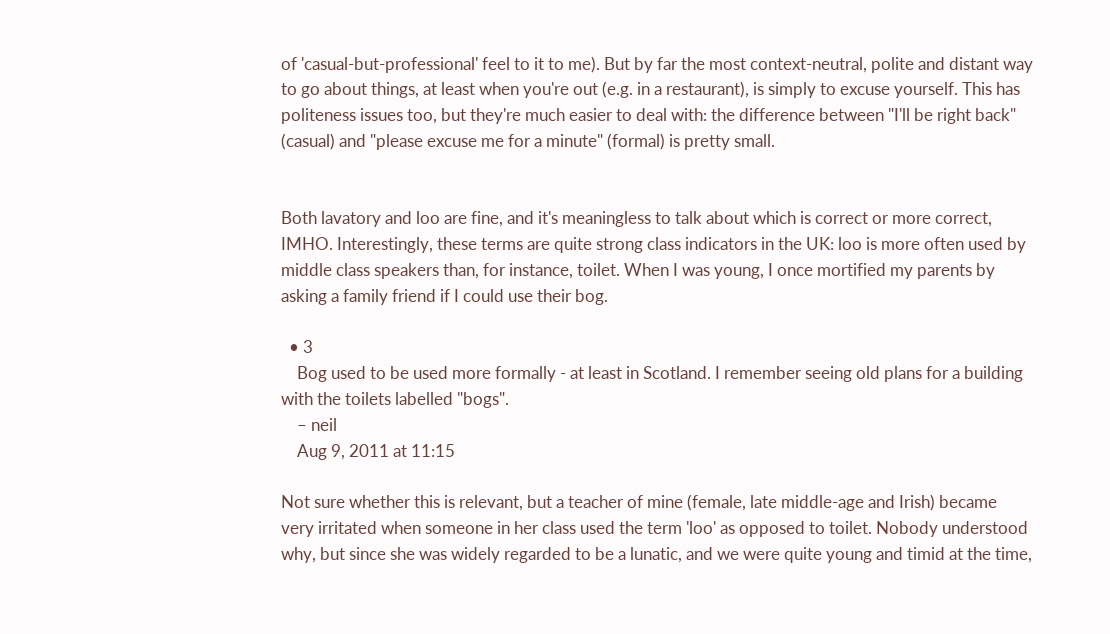of 'casual-but-professional' feel to it to me). But by far the most context-neutral, polite and distant way to go about things, at least when you're out (e.g. in a restaurant), is simply to excuse yourself. This has politeness issues too, but they're much easier to deal with: the difference between "I'll be right back" (casual) and "please excuse me for a minute" (formal) is pretty small.


Both lavatory and loo are fine, and it's meaningless to talk about which is correct or more correct, IMHO. Interestingly, these terms are quite strong class indicators in the UK: loo is more often used by middle class speakers than, for instance, toilet. When I was young, I once mortified my parents by asking a family friend if I could use their bog.

  • 3
    Bog used to be used more formally - at least in Scotland. I remember seeing old plans for a building with the toilets labelled "bogs".
    – neil
    Aug 9, 2011 at 11:15

Not sure whether this is relevant, but a teacher of mine (female, late middle-age and Irish) became very irritated when someone in her class used the term 'loo' as opposed to toilet. Nobody understood why, but since she was widely regarded to be a lunatic, and we were quite young and timid at the time,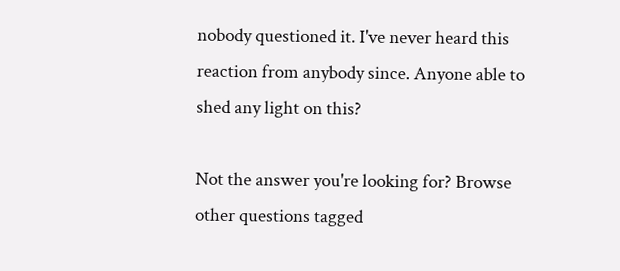nobody questioned it. I've never heard this reaction from anybody since. Anyone able to shed any light on this?

Not the answer you're looking for? Browse other questions tagged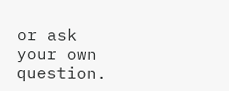or ask your own question.